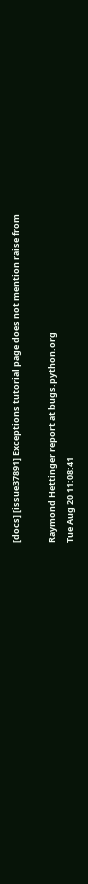[docs] [issue37891] Exceptions tutorial page does not mention raise from

Raymond Hettinger report at bugs.python.org
Tue Aug 20 11:08:41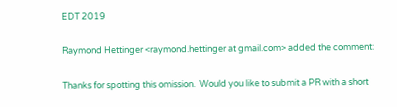EDT 2019

Raymond Hettinger <raymond.hettinger at gmail.com> added the comment:

Thanks for spotting this omission.  Would you like to submit a PR with a short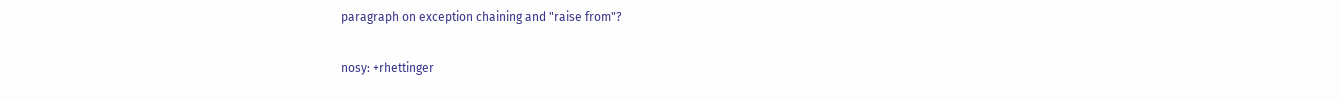paragraph on exception chaining and "raise from"?

nosy: +rhettinger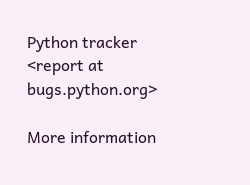Python tracker <report at bugs.python.org>

More information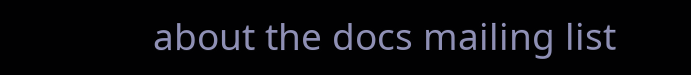about the docs mailing list